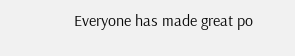Everyone has made great po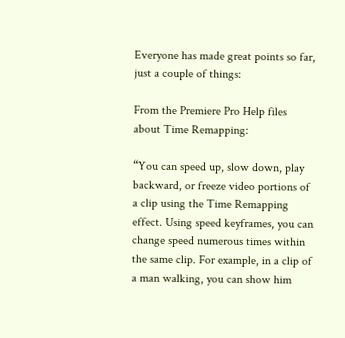Everyone has made great points so far, just a couple of things:

From the Premiere Pro Help files about Time Remapping:

“You can speed up, slow down, play backward, or freeze video portions of a clip using the Time Remapping effect. Using speed keyframes, you can change speed numerous times within the same clip. For example, in a clip of a man walking, you can show him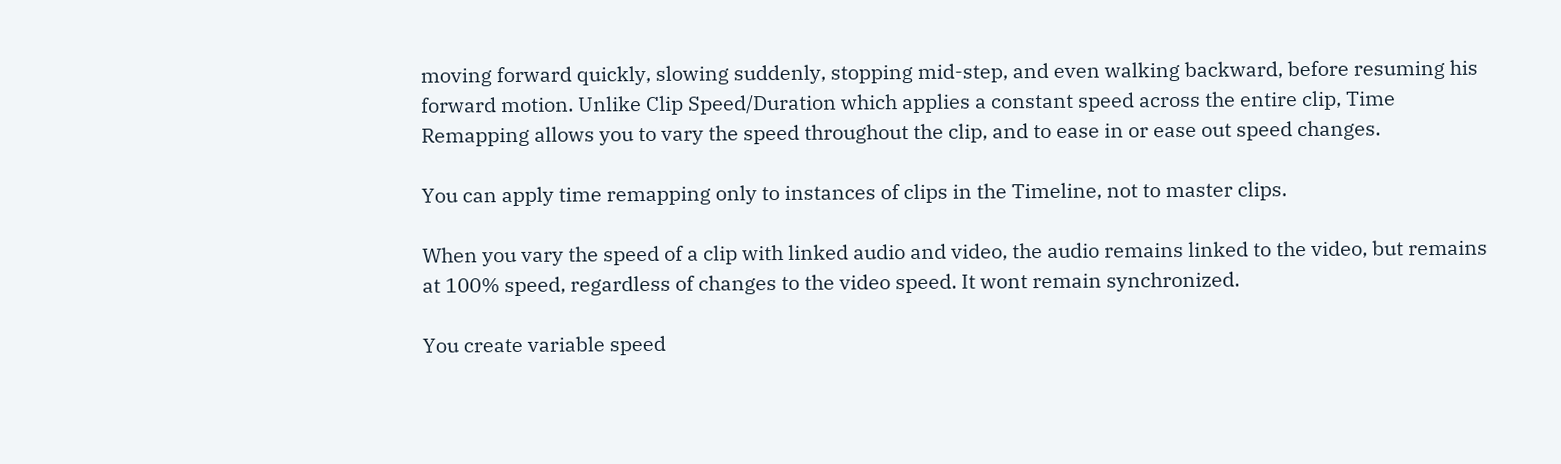moving forward quickly, slowing suddenly, stopping mid-step, and even walking backward, before resuming his forward motion. Unlike Clip Speed/Duration which applies a constant speed across the entire clip, Time Remapping allows you to vary the speed throughout the clip, and to ease in or ease out speed changes.

You can apply time remapping only to instances of clips in the Timeline, not to master clips.

When you vary the speed of a clip with linked audio and video, the audio remains linked to the video, but remains at 100% speed, regardless of changes to the video speed. It wont remain synchronized.

You create variable speed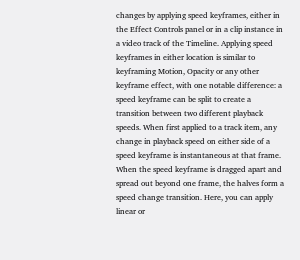changes by applying speed keyframes, either in the Effect Controls panel or in a clip instance in a video track of the Timeline. Applying speed keyframes in either location is similar to keyframing Motion, Opacity or any other keyframe effect, with one notable difference: a speed keyframe can be split to create a transition between two different playback speeds. When first applied to a track item, any change in playback speed on either side of a speed keyframe is instantaneous at that frame. When the speed keyframe is dragged apart and spread out beyond one frame, the halves form a speed change transition. Here, you can apply linear or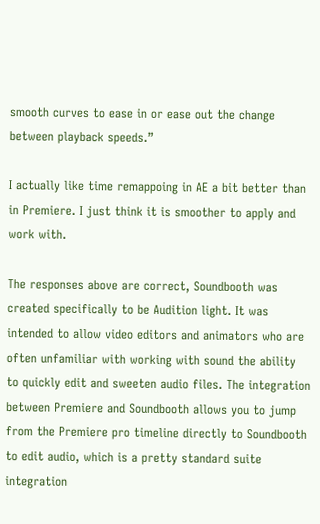smooth curves to ease in or ease out the change between playback speeds.”

I actually like time remappoing in AE a bit better than in Premiere. I just think it is smoother to apply and work with.

The responses above are correct, Soundbooth was created specifically to be Audition light. It was intended to allow video editors and animators who are often unfamiliar with working with sound the ability to quickly edit and sweeten audio files. The integration between Premiere and Soundbooth allows you to jump from the Premiere pro timeline directly to Soundbooth to edit audio, which is a pretty standard suite integration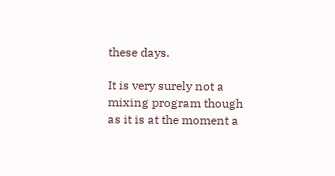these days.

It is very surely not a mixing program though as it is at the moment a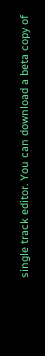single track editor. You can download a beta copy of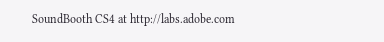SoundBooth CS4 at http://labs.adobe.com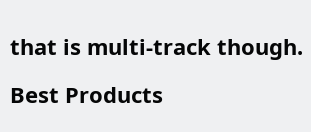that is multi-track though.

Best Products